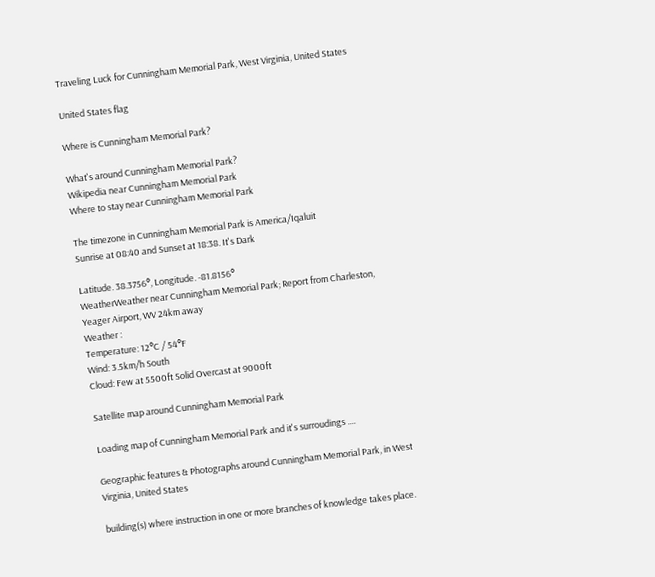Traveling Luck for Cunningham Memorial Park, West Virginia, United States

United States flag

Where is Cunningham Memorial Park?

What's around Cunningham Memorial Park?
Wikipedia near Cunningham Memorial Park
Where to stay near Cunningham Memorial Park

The timezone in Cunningham Memorial Park is America/Iqaluit
Sunrise at 08:40 and Sunset at 18:38. It's Dark

Latitude. 38.3756°, Longitude. -81.8156°
WeatherWeather near Cunningham Memorial Park; Report from Charleston, Yeager Airport, WV 24km away
Weather :
Temperature: 12°C / 54°F
Wind: 3.5km/h South
Cloud: Few at 5500ft Solid Overcast at 9000ft

Satellite map around Cunningham Memorial Park

Loading map of Cunningham Memorial Park and it's surroudings ....

Geographic features & Photographs around Cunningham Memorial Park, in West Virginia, United States

building(s) where instruction in one or more branches of knowledge takes place.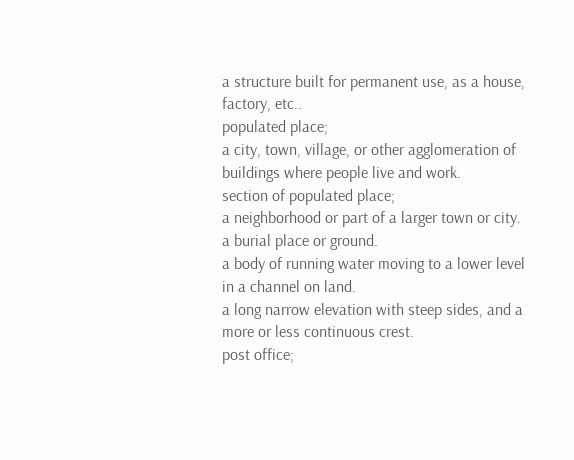a structure built for permanent use, as a house, factory, etc..
populated place;
a city, town, village, or other agglomeration of buildings where people live and work.
section of populated place;
a neighborhood or part of a larger town or city.
a burial place or ground.
a body of running water moving to a lower level in a channel on land.
a long narrow elevation with steep sides, and a more or less continuous crest.
post office;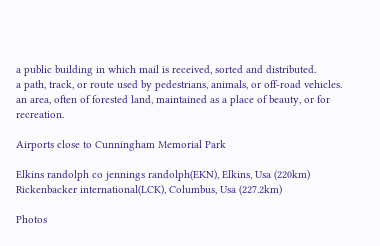a public building in which mail is received, sorted and distributed.
a path, track, or route used by pedestrians, animals, or off-road vehicles.
an area, often of forested land, maintained as a place of beauty, or for recreation.

Airports close to Cunningham Memorial Park

Elkins randolph co jennings randolph(EKN), Elkins, Usa (220km)
Rickenbacker international(LCK), Columbus, Usa (227.2km)

Photos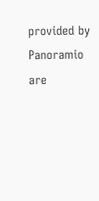provided by Panoramio are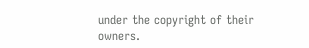under the copyright of their owners.